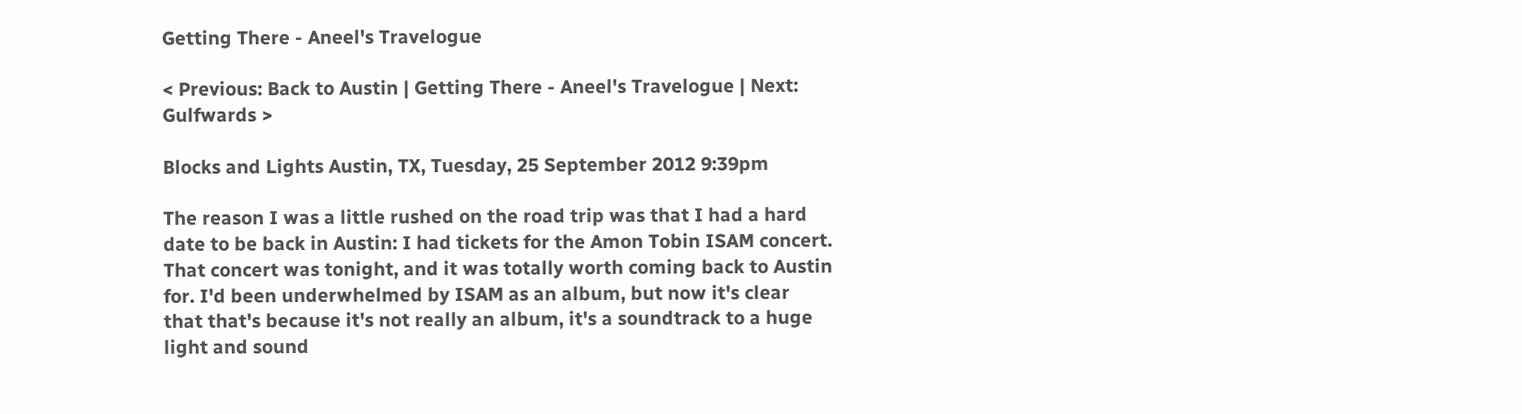Getting There - Aneel's Travelogue

< Previous: Back to Austin | Getting There - Aneel's Travelogue | Next: Gulfwards >

Blocks and Lights Austin, TX, Tuesday, 25 September 2012 9:39pm

The reason I was a little rushed on the road trip was that I had a hard date to be back in Austin: I had tickets for the Amon Tobin ISAM concert. That concert was tonight, and it was totally worth coming back to Austin for. I'd been underwhelmed by ISAM as an album, but now it's clear that that's because it's not really an album, it's a soundtrack to a huge light and sound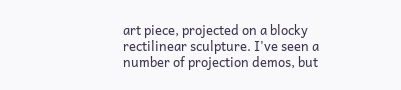art piece, projected on a blocky rectilinear sculpture. I've seen a number of projection demos, but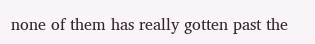none of them has really gotten past the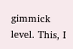gimmick level. This, I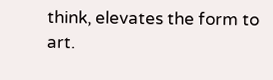think, elevates the form to art.